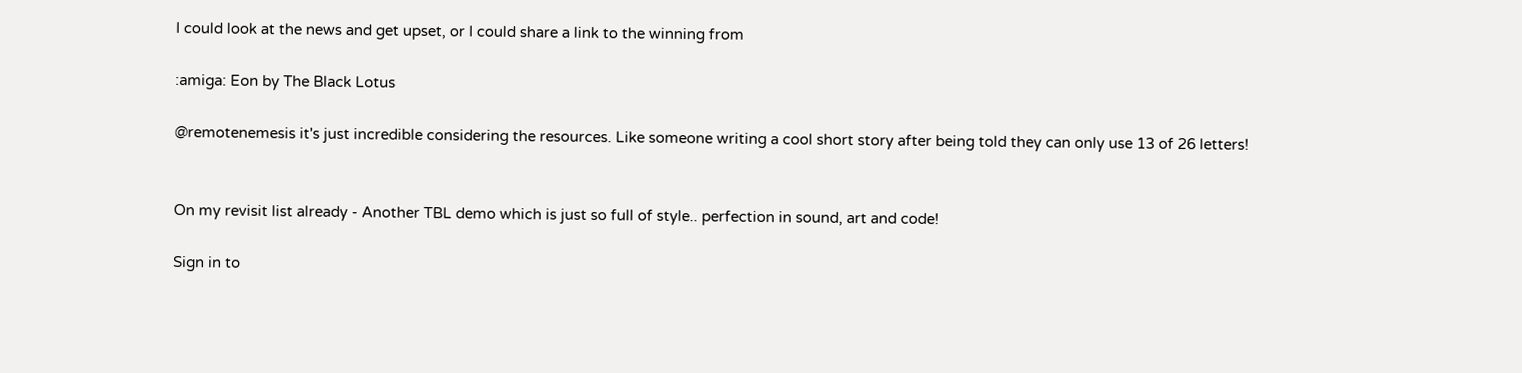I could look at the news and get upset, or I could share a link to the winning from

:amiga: Eon by The Black Lotus

@remotenemesis it's just incredible considering the resources. Like someone writing a cool short story after being told they can only use 13 of 26 letters!


On my revisit list already - Another TBL demo which is just so full of style.. perfection in sound, art and code!

Sign in to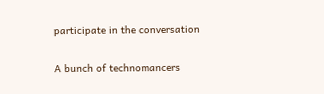participate in the conversation

A bunch of technomancers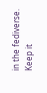in the fediverse. Keep it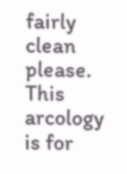fairly clean please. This arcology is for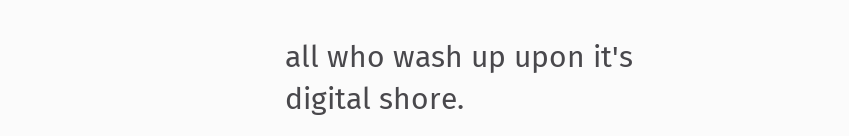all who wash up upon it's digital shore.